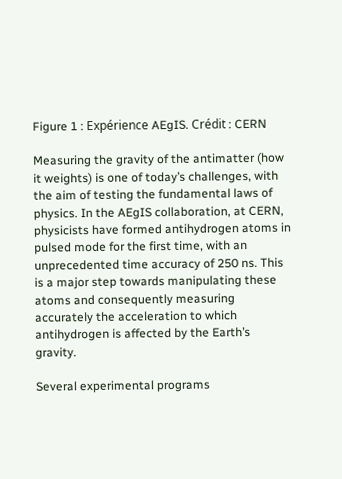Figure 1 : Expérience AEgIS. Crédit : CERN

Measuring the gravity of the antimatter (how it weights) is one of today’s challenges, with the aim of testing the fundamental laws of physics. In the AEgIS collaboration, at CERN, physicists have formed antihydrogen atoms in pulsed mode for the first time, with an unprecedented time accuracy of 250 ns. This is a major step towards manipulating these atoms and consequently measuring accurately the acceleration to which antihydrogen is affected by the Earth’s gravity.

Several experimental programs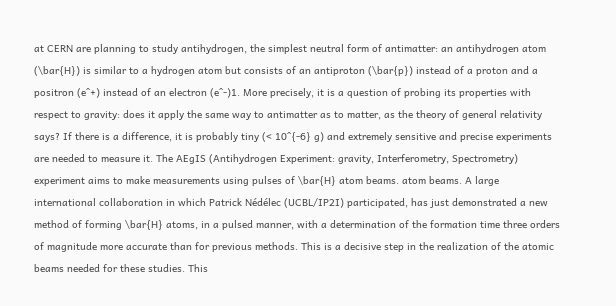at CERN are planning to study antihydrogen, the simplest neutral form of antimatter: an antihydrogen atom (\bar{H}) is similar to a hydrogen atom but consists of an antiproton (\bar{p}) instead of a proton and a positron (e^+) instead of an electron (e^-)1. More precisely, it is a question of probing its properties with respect to gravity: does it apply the same way to antimatter as to matter, as the theory of general relativity says? If there is a difference, it is probably tiny (< 10^{-6} g) and extremely sensitive and precise experiments are needed to measure it. The AEgIS (Antihydrogen Experiment: gravity, Interferometry, Spectrometry) experiment aims to make measurements using pulses of \bar{H} atom beams. atom beams. A large international collaboration in which Patrick Nédélec (UCBL/IP2I) participated, has just demonstrated a new method of forming \bar{H} atoms, in a pulsed manner, with a determination of the formation time three orders of magnitude more accurate than for previous methods. This is a decisive step in the realization of the atomic beams needed for these studies. This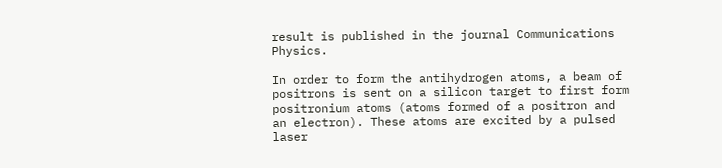result is published in the journal Communications Physics.

In order to form the antihydrogen atoms, a beam of positrons is sent on a silicon target to first form positronium atoms (atoms formed of a positron and an electron). These atoms are excited by a pulsed laser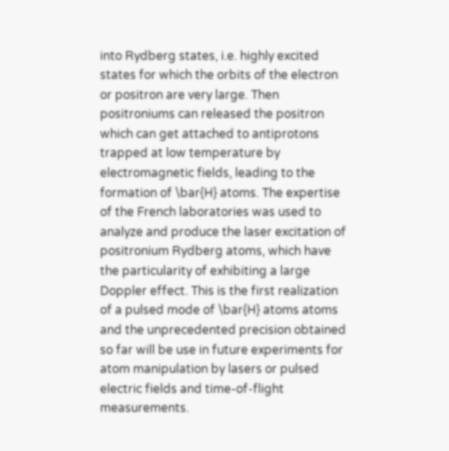into Rydberg states, i.e. highly excited states for which the orbits of the electron or positron are very large. Then positroniums can released the positron which can get attached to antiprotons trapped at low temperature by electromagnetic fields, leading to the formation of \bar{H} atoms. The expertise of the French laboratories was used to analyze and produce the laser excitation of positronium Rydberg atoms, which have the particularity of exhibiting a large Doppler effect. This is the first realization of a pulsed mode of \bar{H} atoms atoms and the unprecedented precision obtained so far will be use in future experiments for atom manipulation by lasers or pulsed electric fields and time-of-flight measurements.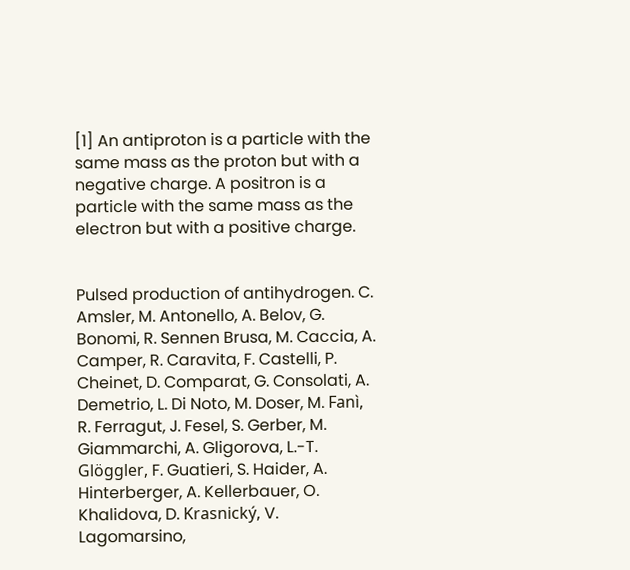[1] An antiproton is a particle with the same mass as the proton but with a negative charge. A positron is a particle with the same mass as the electron but with a positive charge.


Pulsed production of antihydrogen. C. Amsler, M. Antonello, A. Belov, G. Bonomi, R. Sennen Brusa, M. Caccia, A. Camper, R. Caravita, F. Castelli, P. Cheinet, D. Comparat, G. Consolati, A. Demetrio, L. Di Noto, M. Doser, M. Fanì, R. Ferragut, J. Fesel, S. Gerber, M. Giammarchi, A. Gligorova, L.-T. Glöggler, F. Guatieri, S. Haider, A. Hinterberger, A. Kellerbauer, O. Khalidova, D. Krasnický, V. Lagomarsino,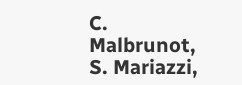C. Malbrunot, S. Mariazzi,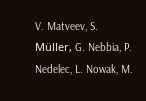V. Matveev, S. Müller, G. Nebbia, P. Nedelec, L. Nowak, M.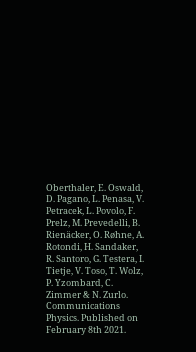Oberthaler, E. Oswald, D. Pagano, L. Penasa, V. Petracek, L. Povolo, F. Prelz, M. Prevedelli, B. Rienäcker, O. Røhne, A. Rotondi, H. Sandaker, R. Santoro, G. Testera, I. Tietje, V. Toso, T. Wolz, P. Yzombard, C. Zimmer & N. Zurlo. Communications Physics. Published on February 8th 2021.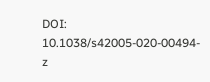DOI: 10.1038/s42005-020-00494-z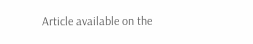Article available on the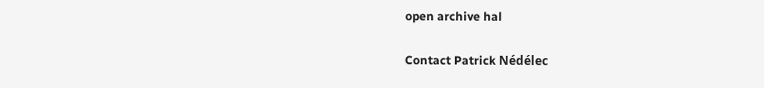open archive hal

Contact Patrick Nédélec